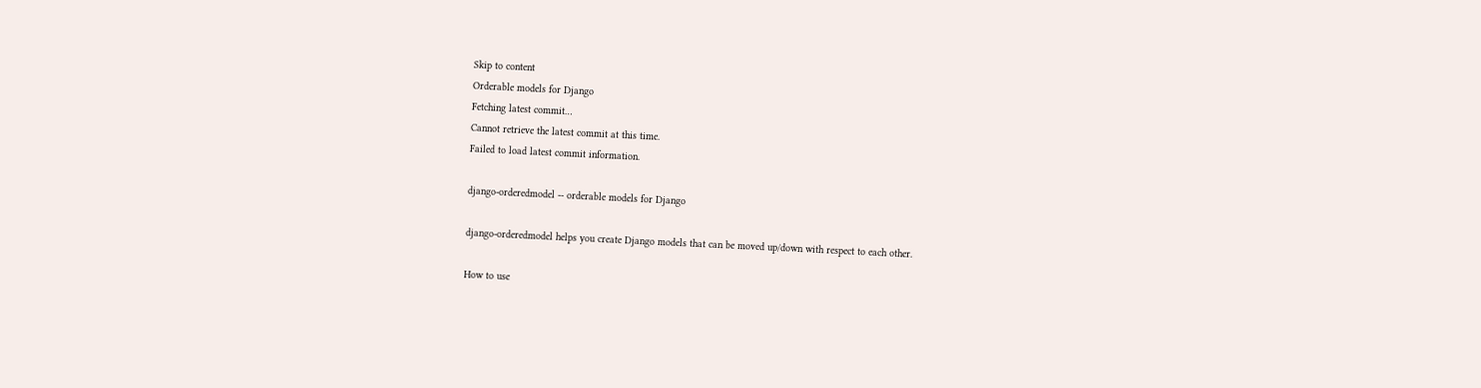Skip to content
Orderable models for Django
Fetching latest commit…
Cannot retrieve the latest commit at this time.
Failed to load latest commit information.

django-orderedmodel -- orderable models for Django

django-orderedmodel helps you create Django models that can be moved up/down with respect to each other.

How to use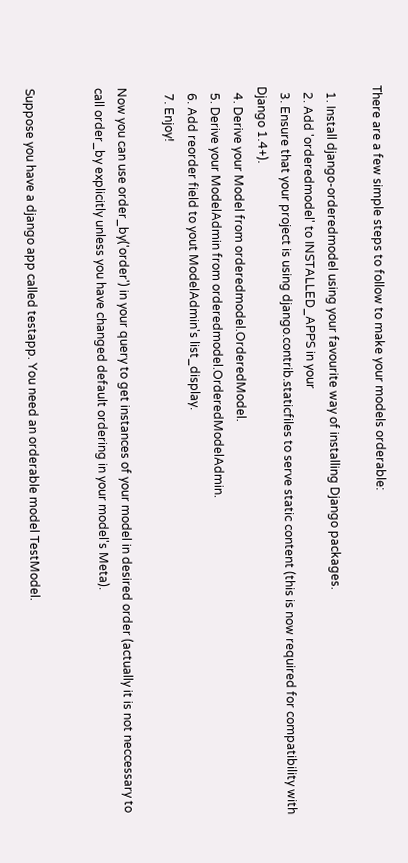There are a few simple steps to follow to make your models orderable:

  1. Install django-orderedmodel using your favourite way of installing Django packages.
  2. Add 'orderedmodel' to INSTALLED_APPS in your
  3. Ensure that your project is using django.contrib.staticfiles to serve static content (this is now required for compatibility with Django 1.4+).
  4. Derive your Model from orderedmodel.OrderedModel.
  5. Derive your ModelAdmin from orderedmodel.OrderedModelAdmin.
  6. Add reorder field to yout ModelAdmin's list_display.
  7. Enjoy!

Now you can use order_by('order') in your query to get instances of your model in desired order (actually it is not neccessary to call order_by explicitly unless you have changed default ordering in your model's Meta).


Suppose you have a django app called testapp. You need an orderable model TestModel.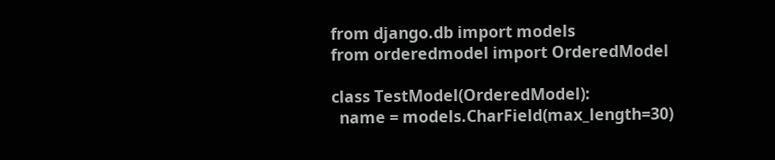from django.db import models
from orderedmodel import OrderedModel

class TestModel(OrderedModel):
  name = models.CharField(max_length=30)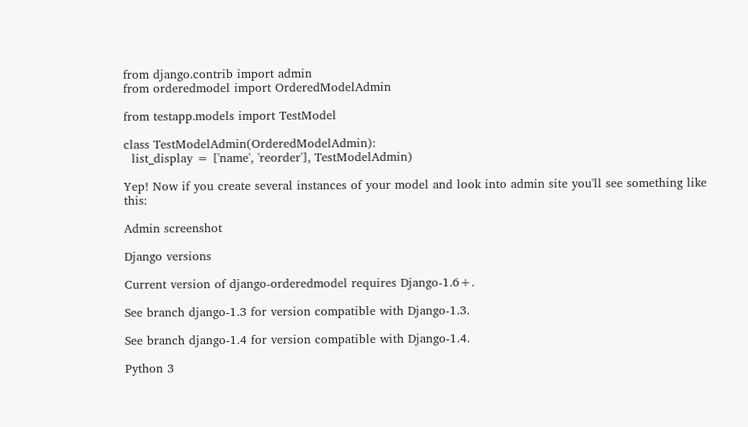from django.contrib import admin
from orderedmodel import OrderedModelAdmin

from testapp.models import TestModel

class TestModelAdmin(OrderedModelAdmin):
  list_display = ['name', 'reorder'], TestModelAdmin)

Yep! Now if you create several instances of your model and look into admin site you'll see something like this:

Admin screenshot

Django versions

Current version of django-orderedmodel requires Django-1.6+.

See branch django-1.3 for version compatible with Django-1.3.

See branch django-1.4 for version compatible with Django-1.4.

Python 3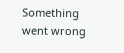Something went wrong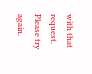with that request. Please try again.